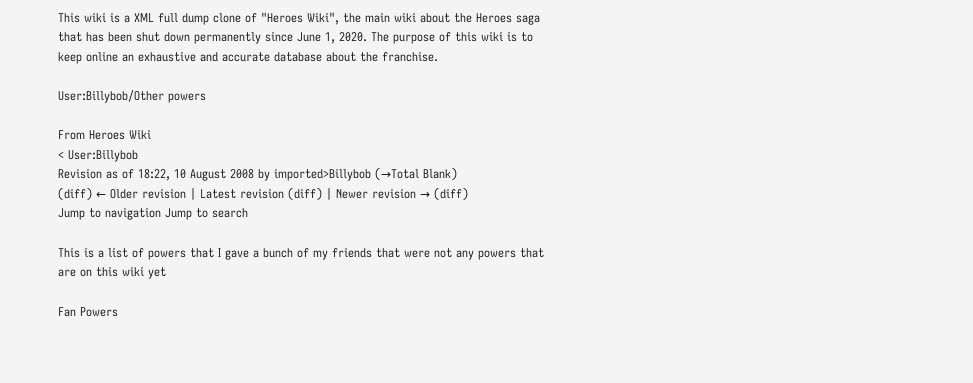This wiki is a XML full dump clone of "Heroes Wiki", the main wiki about the Heroes saga that has been shut down permanently since June 1, 2020. The purpose of this wiki is to keep online an exhaustive and accurate database about the franchise.

User:Billybob/Other powers

From Heroes Wiki
< User:Billybob
Revision as of 18:22, 10 August 2008 by imported>Billybob (→Total Blank)
(diff) ← Older revision | Latest revision (diff) | Newer revision → (diff)
Jump to navigation Jump to search

This is a list of powers that I gave a bunch of my friends that were not any powers that are on this wiki yet

Fan Powers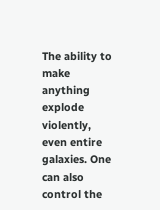The ability to make anything explode violently, even entire galaxies. One can also control the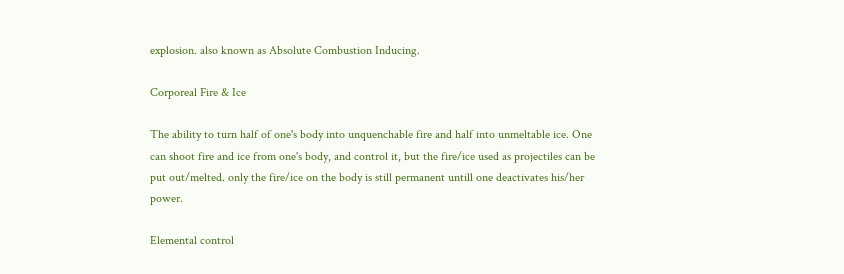explosion. also known as Absolute Combustion Inducing.

Corporeal Fire & Ice

The ability to turn half of one's body into unquenchable fire and half into unmeltable ice. One can shoot fire and ice from one's body, and control it, but the fire/ice used as projectiles can be put out/melted. only the fire/ice on the body is still permanent untill one deactivates his/her power.

Elemental control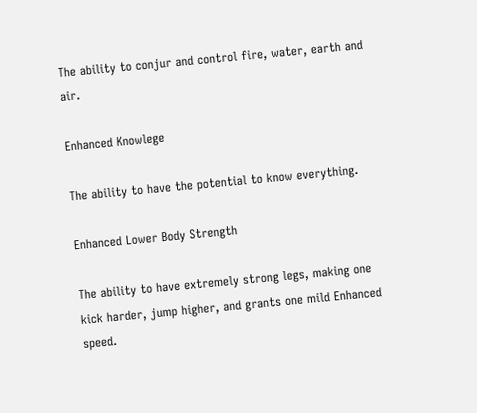The ability to conjur and control fire, water, earth and air.

Enhanced Knowlege

The ability to have the potential to know everything.

Enhanced Lower Body Strength

The ability to have extremely strong legs, making one kick harder, jump higher, and grants one mild Enhanced speed.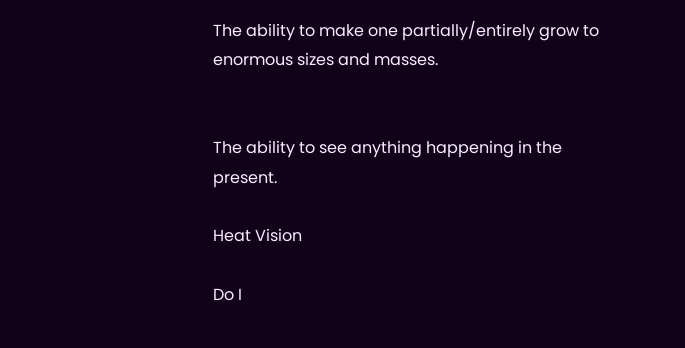The ability to make one partially/entirely grow to enormous sizes and masses.


The ability to see anything happening in the present.

Heat Vision

Do I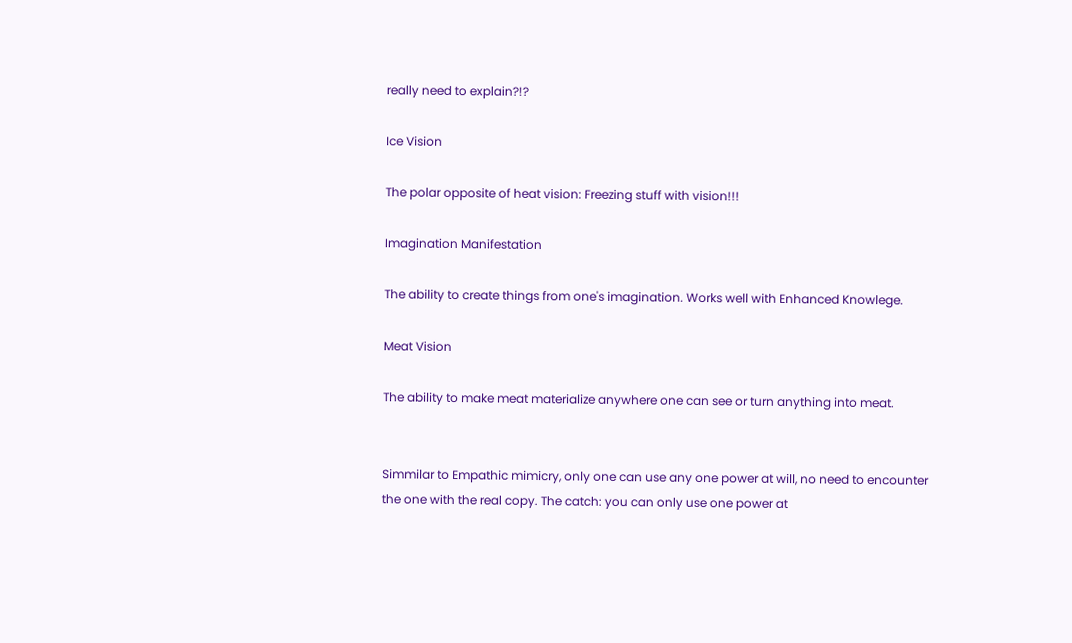really need to explain?!?

Ice Vision

The polar opposite of heat vision: Freezing stuff with vision!!!

Imagination Manifestation

The ability to create things from one's imagination. Works well with Enhanced Knowlege.

Meat Vision

The ability to make meat materialize anywhere one can see or turn anything into meat.


Simmilar to Empathic mimicry, only one can use any one power at will, no need to encounter the one with the real copy. The catch: you can only use one power at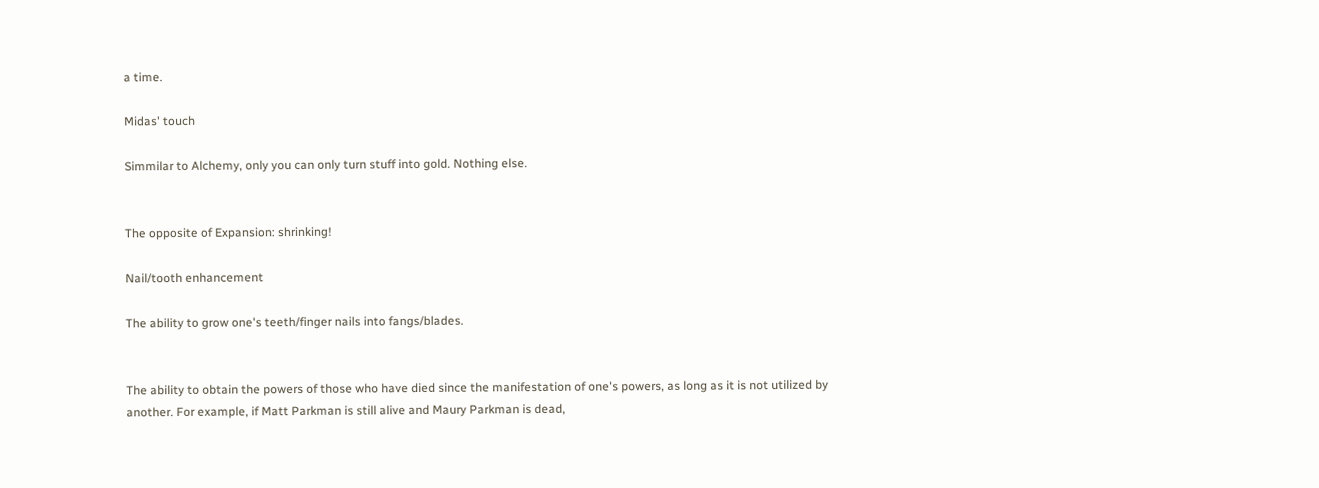a time.

Midas' touch

Simmilar to Alchemy, only you can only turn stuff into gold. Nothing else.


The opposite of Expansion: shrinking!

Nail/tooth enhancement

The ability to grow one's teeth/finger nails into fangs/blades.


The ability to obtain the powers of those who have died since the manifestation of one's powers, as long as it is not utilized by another. For example, if Matt Parkman is still alive and Maury Parkman is dead,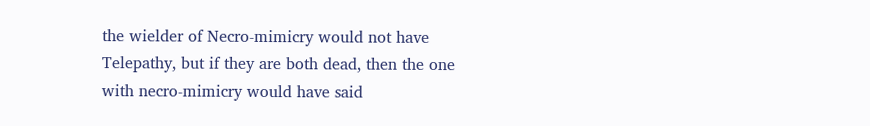the wielder of Necro-mimicry would not have Telepathy, but if they are both dead, then the one with necro-mimicry would have said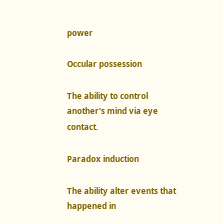power

Occular possession

The ability to control another's mind via eye contact.

Paradox induction

The ability alter events that happened in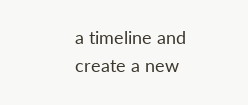a timeline and create a new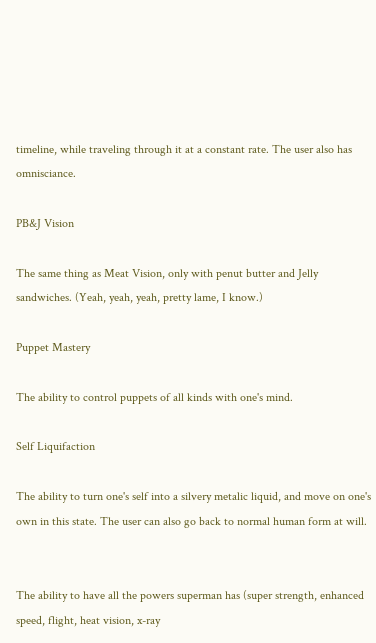timeline, while traveling through it at a constant rate. The user also has omnisciance.

PB&J Vision

The same thing as Meat Vision, only with penut butter and Jelly sandwiches. (Yeah, yeah, yeah, pretty lame, I know.)

Puppet Mastery

The ability to control puppets of all kinds with one's mind.

Self Liquifaction

The ability to turn one's self into a silvery metalic liquid, and move on one's own in this state. The user can also go back to normal human form at will.


The ability to have all the powers superman has (super strength, enhanced speed, flight, heat vision, x-ray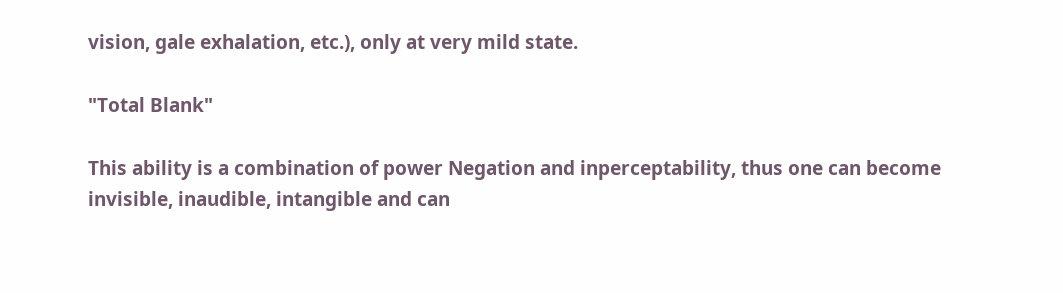vision, gale exhalation, etc.), only at very mild state.

"Total Blank"

This ability is a combination of power Negation and inperceptability, thus one can become invisible, inaudible, intangible and can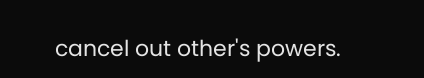cancel out other's powers.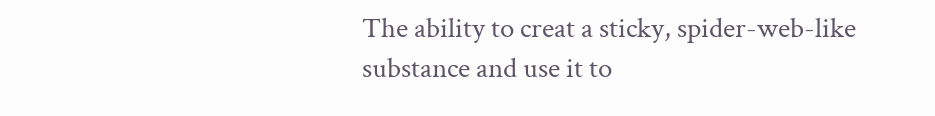The ability to creat a sticky, spider-web-like substance and use it to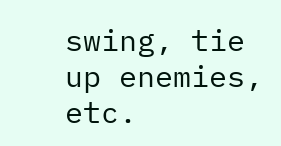swing, tie up enemies, etc.